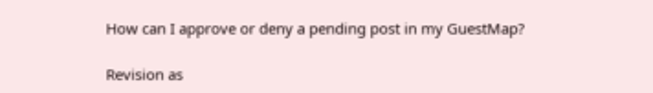How can I approve or deny a pending post in my GuestMap?

Revision as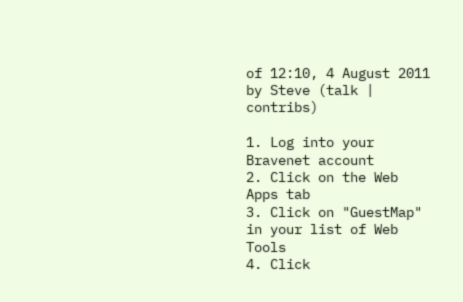of 12:10, 4 August 2011 by Steve (talk | contribs)

1. Log into your Bravenet account
2. Click on the Web Apps tab
3. Click on "GuestMap" in your list of Web Tools
4. Click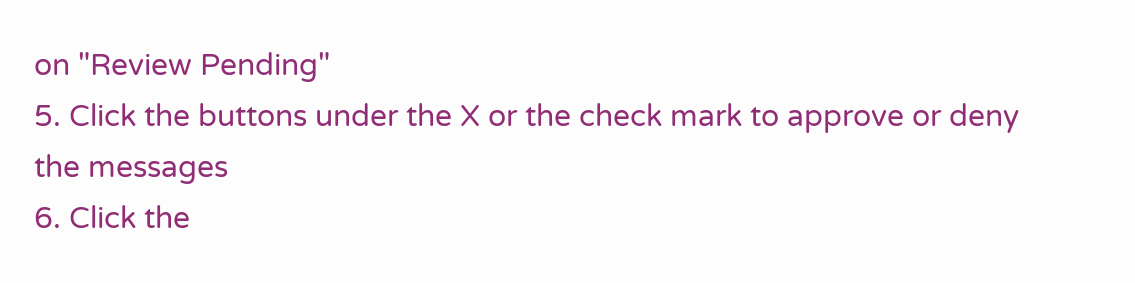on "Review Pending"
5. Click the buttons under the X or the check mark to approve or deny the messages
6. Click the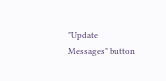"Update Messages" button